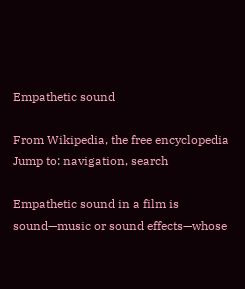Empathetic sound

From Wikipedia, the free encyclopedia
Jump to: navigation, search

Empathetic sound in a film is sound—music or sound effects—whose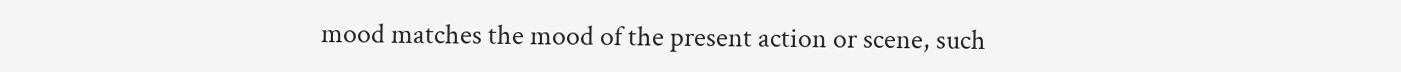mood matches the mood of the present action or scene, such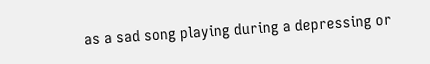as a sad song playing during a depressing or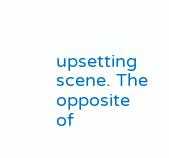upsetting scene. The opposite of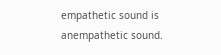empathetic sound is anempathetic sound.